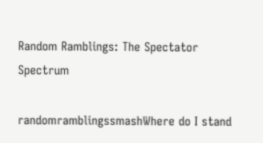Random Ramblings: The Spectator Spectrum

randomramblingssmashWhere do I stand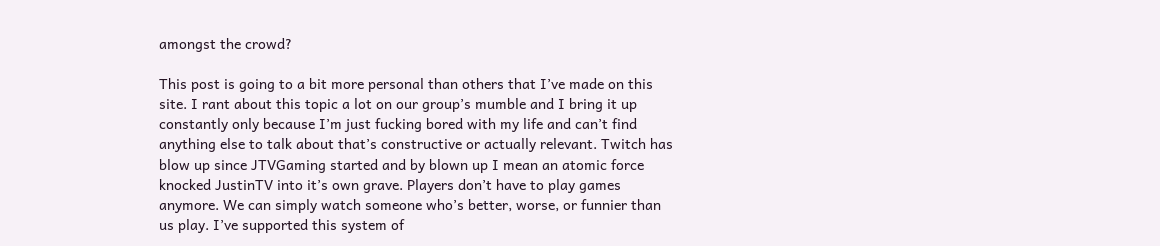amongst the crowd?

This post is going to a bit more personal than others that I’ve made on this site. I rant about this topic a lot on our group’s mumble and I bring it up constantly only because I’m just fucking bored with my life and can’t find anything else to talk about that’s constructive or actually relevant. Twitch has blow up since JTVGaming started and by blown up I mean an atomic force knocked JustinTV into it’s own grave. Players don’t have to play games anymore. We can simply watch someone who’s better, worse, or funnier than us play. I’ve supported this system of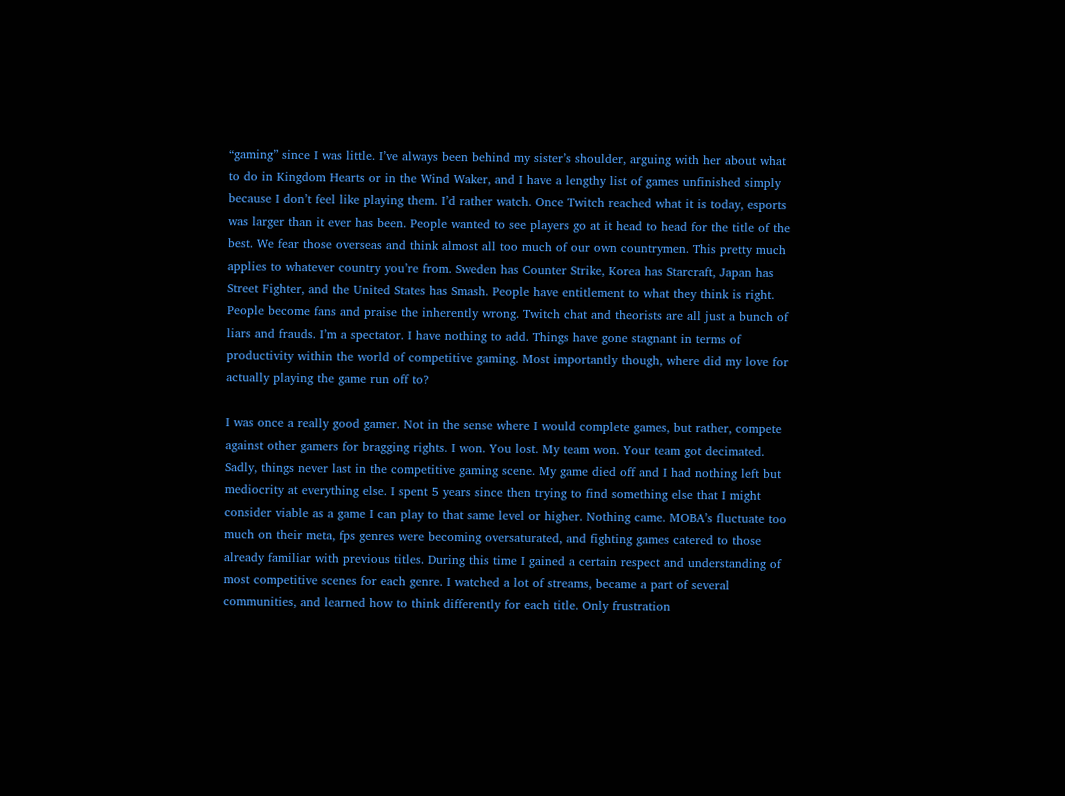“gaming” since I was little. I’ve always been behind my sister’s shoulder, arguing with her about what to do in Kingdom Hearts or in the Wind Waker, and I have a lengthy list of games unfinished simply because I don’t feel like playing them. I’d rather watch. Once Twitch reached what it is today, esports was larger than it ever has been. People wanted to see players go at it head to head for the title of the best. We fear those overseas and think almost all too much of our own countrymen. This pretty much applies to whatever country you’re from. Sweden has Counter Strike, Korea has Starcraft, Japan has Street Fighter, and the United States has Smash. People have entitlement to what they think is right. People become fans and praise the inherently wrong. Twitch chat and theorists are all just a bunch of liars and frauds. I’m a spectator. I have nothing to add. Things have gone stagnant in terms of productivity within the world of competitive gaming. Most importantly though, where did my love for actually playing the game run off to?

I was once a really good gamer. Not in the sense where I would complete games, but rather, compete against other gamers for bragging rights. I won. You lost. My team won. Your team got decimated. Sadly, things never last in the competitive gaming scene. My game died off and I had nothing left but mediocrity at everything else. I spent 5 years since then trying to find something else that I might consider viable as a game I can play to that same level or higher. Nothing came. MOBA’s fluctuate too much on their meta, fps genres were becoming oversaturated, and fighting games catered to those already familiar with previous titles. During this time I gained a certain respect and understanding of most competitive scenes for each genre. I watched a lot of streams, became a part of several communities, and learned how to think differently for each title. Only frustration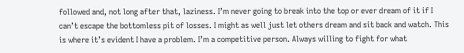followed and, not long after that, laziness. I’m never going to break into the top or ever dream of it if I can’t escape the bottomless pit of losses. I might as well just let others dream and sit back and watch. This is where it’s evident I have a problem. I’m a competitive person. Always willing to fight for what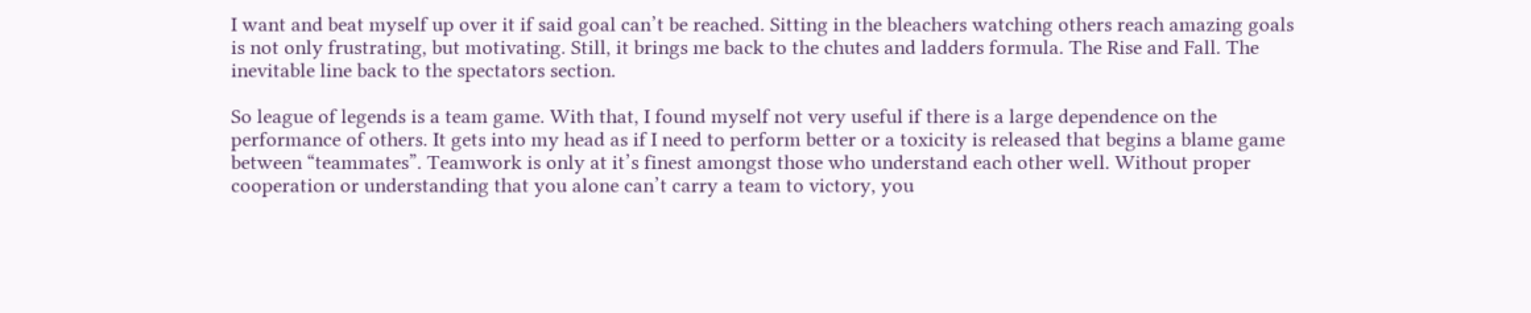I want and beat myself up over it if said goal can’t be reached. Sitting in the bleachers watching others reach amazing goals is not only frustrating, but motivating. Still, it brings me back to the chutes and ladders formula. The Rise and Fall. The inevitable line back to the spectators section.

So league of legends is a team game. With that, I found myself not very useful if there is a large dependence on the performance of others. It gets into my head as if I need to perform better or a toxicity is released that begins a blame game between “teammates”. Teamwork is only at it’s finest amongst those who understand each other well. Without proper cooperation or understanding that you alone can’t carry a team to victory, you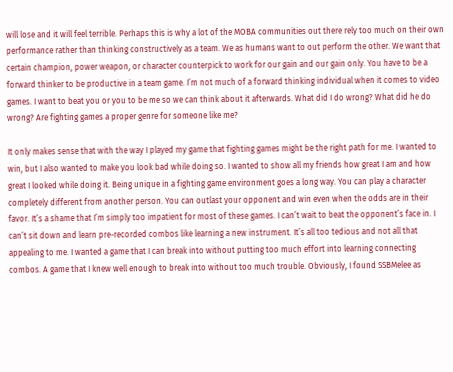will lose and it will feel terrible. Perhaps this is why a lot of the MOBA communities out there rely too much on their own performance rather than thinking constructively as a team. We as humans want to out perform the other. We want that certain champion, power weapon, or character counterpick to work for our gain and our gain only. You have to be a forward thinker to be productive in a team game. I’m not much of a forward thinking individual when it comes to video games. I want to beat you or you to be me so we can think about it afterwards. What did I do wrong? What did he do wrong? Are fighting games a proper genre for someone like me?

It only makes sense that with the way I played my game that fighting games might be the right path for me. I wanted to win, but I also wanted to make you look bad while doing so. I wanted to show all my friends how great I am and how great I looked while doing it. Being unique in a fighting game environment goes a long way. You can play a character completely different from another person. You can outlast your opponent and win even when the odds are in their favor. It’s a shame that I’m simply too impatient for most of these games. I can’t wait to beat the opponent’s face in. I can’t sit down and learn pre-recorded combos like learning a new instrument. It’s all too tedious and not all that appealing to me. I wanted a game that I can break into without putting too much effort into learning connecting combos. A game that I knew well enough to break into without too much trouble. Obviously, I found SSBMelee as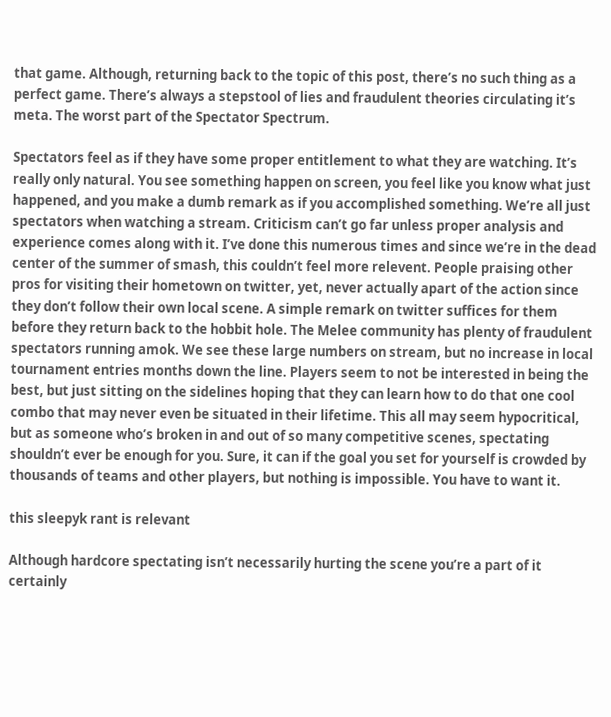that game. Although, returning back to the topic of this post, there’s no such thing as a perfect game. There’s always a stepstool of lies and fraudulent theories circulating it’s meta. The worst part of the Spectator Spectrum.

Spectators feel as if they have some proper entitlement to what they are watching. It’s really only natural. You see something happen on screen, you feel like you know what just happened, and you make a dumb remark as if you accomplished something. We’re all just spectators when watching a stream. Criticism can’t go far unless proper analysis and experience comes along with it. I’ve done this numerous times and since we’re in the dead center of the summer of smash, this couldn’t feel more relevent. People praising other pros for visiting their hometown on twitter, yet, never actually apart of the action since they don’t follow their own local scene. A simple remark on twitter suffices for them before they return back to the hobbit hole. The Melee community has plenty of fraudulent spectators running amok. We see these large numbers on stream, but no increase in local tournament entries months down the line. Players seem to not be interested in being the best, but just sitting on the sidelines hoping that they can learn how to do that one cool combo that may never even be situated in their lifetime. This all may seem hypocritical, but as someone who’s broken in and out of so many competitive scenes, spectating shouldn’t ever be enough for you. Sure, it can if the goal you set for yourself is crowded by thousands of teams and other players, but nothing is impossible. You have to want it.

this sleepyk rant is relevant

Although hardcore spectating isn’t necessarily hurting the scene you’re a part of it certainly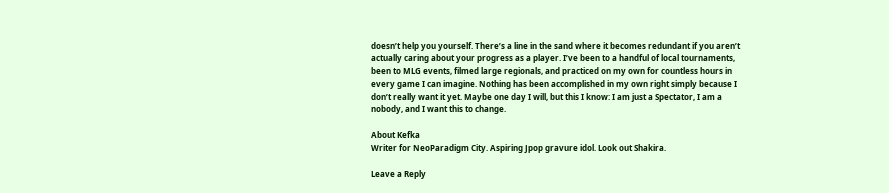doesn’t help you yourself. There’s a line in the sand where it becomes redundant if you aren’t actually caring about your progress as a player. I’ve been to a handful of local tournaments, been to MLG events, filmed large regionals, and practiced on my own for countless hours in every game I can imagine. Nothing has been accomplished in my own right simply because I don’t really want it yet. Maybe one day I will, but this I know: I am just a Spectator, I am a nobody, and I want this to change.

About Kefka
Writer for NeoParadigm City. Aspiring Jpop gravure idol. Look out Shakira.

Leave a Reply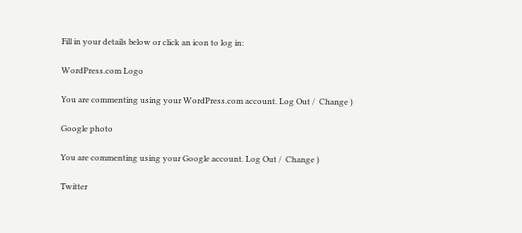Fill in your details below or click an icon to log in:

WordPress.com Logo

You are commenting using your WordPress.com account. Log Out /  Change )

Google photo

You are commenting using your Google account. Log Out /  Change )

Twitter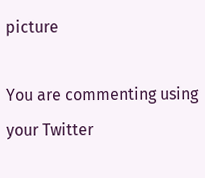picture

You are commenting using your Twitter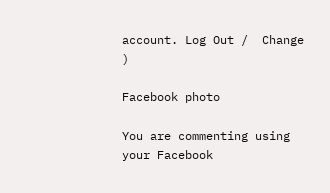account. Log Out /  Change )

Facebook photo

You are commenting using your Facebook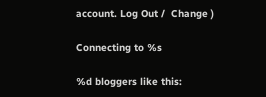account. Log Out /  Change )

Connecting to %s

%d bloggers like this: